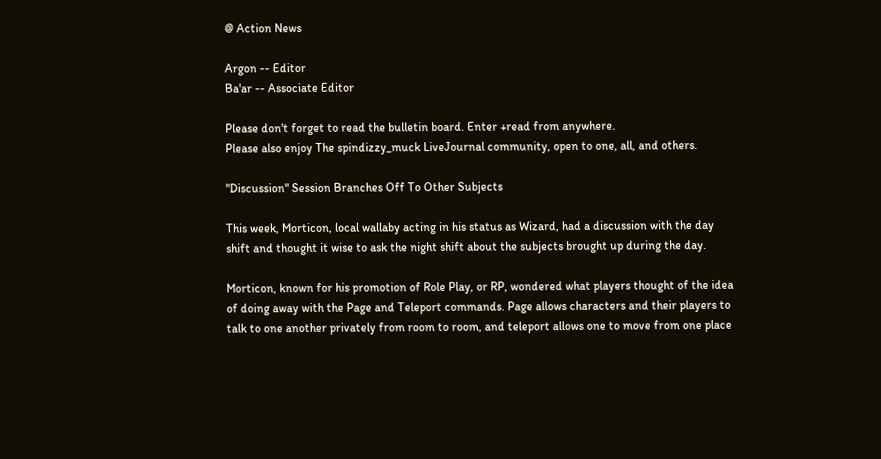@ Action News

Argon -- Editor
Ba'ar -- Associate Editor

Please don't forget to read the bulletin board. Enter +read from anywhere.
Please also enjoy The spindizzy_muck LiveJournal community, open to one, all, and others.

"Discussion" Session Branches Off To Other Subjects

This week, Morticon, local wallaby acting in his status as Wizard, had a discussion with the day shift and thought it wise to ask the night shift about the subjects brought up during the day.

Morticon, known for his promotion of Role Play, or RP, wondered what players thought of the idea of doing away with the Page and Teleport commands. Page allows characters and their players to talk to one another privately from room to room, and teleport allows one to move from one place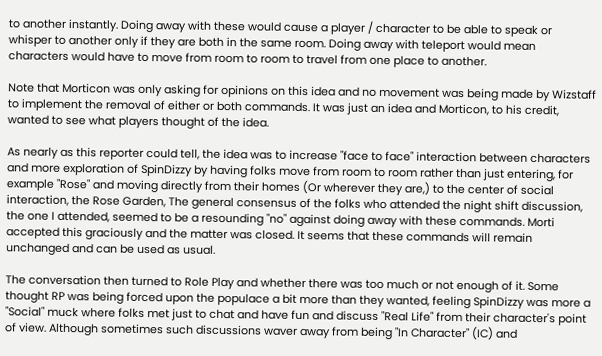to another instantly. Doing away with these would cause a player / character to be able to speak or whisper to another only if they are both in the same room. Doing away with teleport would mean characters would have to move from room to room to travel from one place to another.

Note that Morticon was only asking for opinions on this idea and no movement was being made by Wizstaff to implement the removal of either or both commands. It was just an idea and Morticon, to his credit, wanted to see what players thought of the idea.

As nearly as this reporter could tell, the idea was to increase "face to face" interaction between characters and more exploration of SpinDizzy by having folks move from room to room rather than just entering, for example "Rose" and moving directly from their homes (Or wherever they are,) to the center of social interaction, the Rose Garden, The general consensus of the folks who attended the night shift discussion, the one I attended, seemed to be a resounding "no" against doing away with these commands. Morti accepted this graciously and the matter was closed. It seems that these commands will remain unchanged and can be used as usual.

The conversation then turned to Role Play and whether there was too much or not enough of it. Some thought RP was being forced upon the populace a bit more than they wanted, feeling SpinDizzy was more a "Social" muck where folks met just to chat and have fun and discuss "Real Life" from their character's point of view. Although sometimes such discussions waver away from being "In Character" (IC) and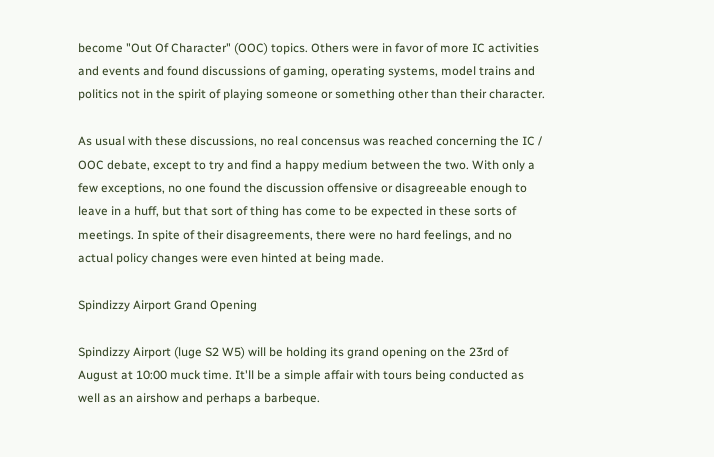become "Out Of Character" (OOC) topics. Others were in favor of more IC activities and events and found discussions of gaming, operating systems, model trains and politics not in the spirit of playing someone or something other than their character.

As usual with these discussions, no real concensus was reached concerning the IC / OOC debate, except to try and find a happy medium between the two. With only a few exceptions, no one found the discussion offensive or disagreeable enough to leave in a huff, but that sort of thing has come to be expected in these sorts of meetings. In spite of their disagreements, there were no hard feelings, and no actual policy changes were even hinted at being made.

Spindizzy Airport Grand Opening

Spindizzy Airport (luge S2 W5) will be holding its grand opening on the 23rd of August at 10:00 muck time. It'll be a simple affair with tours being conducted as well as an airshow and perhaps a barbeque.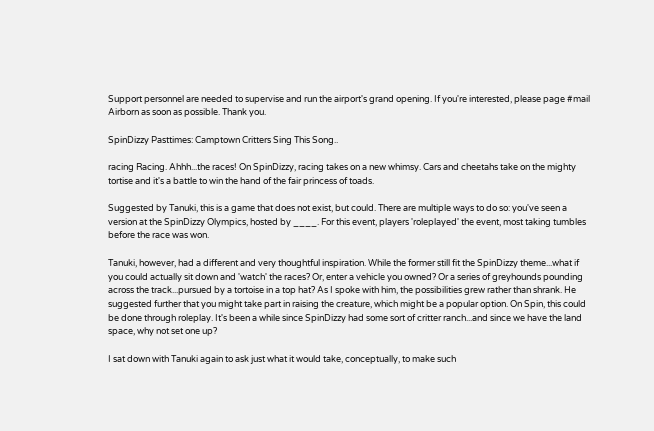Support personnel are needed to supervise and run the airport's grand opening. If you're interested, please page #mail Airborn as soon as possible. Thank you.

SpinDizzy Pasttimes: Camptown Critters Sing This Song..

racing Racing. Ahhh...the races! On SpinDizzy, racing takes on a new whimsy. Cars and cheetahs take on the mighty tortise and it's a battle to win the hand of the fair princess of toads.

Suggested by Tanuki, this is a game that does not exist, but could. There are multiple ways to do so: you've seen a version at the SpinDizzy Olympics, hosted by ____. For this event, players 'roleplayed' the event, most taking tumbles before the race was won.

Tanuki, however, had a different and very thoughtful inspiration. While the former still fit the SpinDizzy theme...what if you could actually sit down and 'watch' the races? Or, enter a vehicle you owned? Or a series of greyhounds pounding across the track...pursued by a tortoise in a top hat? As I spoke with him, the possibilities grew rather than shrank. He suggested further that you might take part in raising the creature, which might be a popular option. On Spin, this could be done through roleplay. It's been a while since SpinDizzy had some sort of critter ranch...and since we have the land space, why not set one up?

I sat down with Tanuki again to ask just what it would take, conceptually, to make such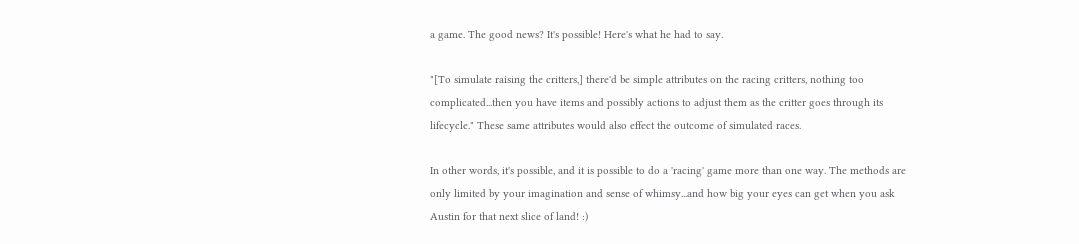a game. The good news? It's possible! Here's what he had to say.

"[To simulate raising the critters,] there'd be simple attributes on the racing critters, nothing too complicated...then you have items and possibly actions to adjust them as the critter goes through its lifecycle." These same attributes would also effect the outcome of simulated races.

In other words, it's possible, and it is possible to do a 'racing' game more than one way. The methods are only limited by your imagination and sense of whimsy...and how big your eyes can get when you ask Austin for that next slice of land! :)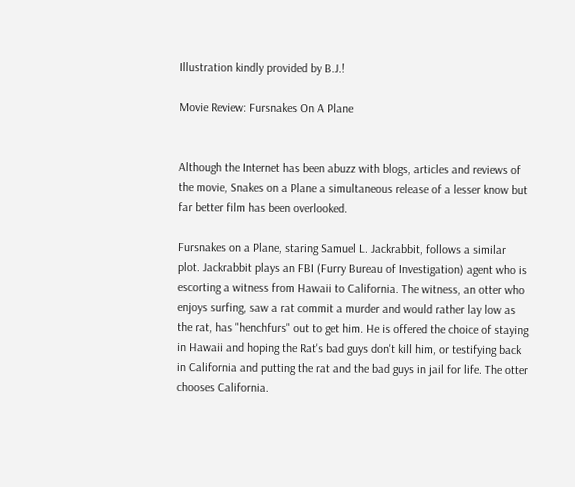Illustration kindly provided by B.J.!

Movie Review: Fursnakes On A Plane


Although the Internet has been abuzz with blogs, articles and reviews of the movie, Snakes on a Plane a simultaneous release of a lesser know but far better film has been overlooked.

Fursnakes on a Plane, staring Samuel L. Jackrabbit, follows a similar plot. Jackrabbit plays an FBI (Furry Bureau of Investigation) agent who is escorting a witness from Hawaii to California. The witness, an otter who enjoys surfing, saw a rat commit a murder and would rather lay low as the rat, has "henchfurs" out to get him. He is offered the choice of staying in Hawaii and hoping the Rat's bad guys don't kill him, or testifying back in California and putting the rat and the bad guys in jail for life. The otter chooses California.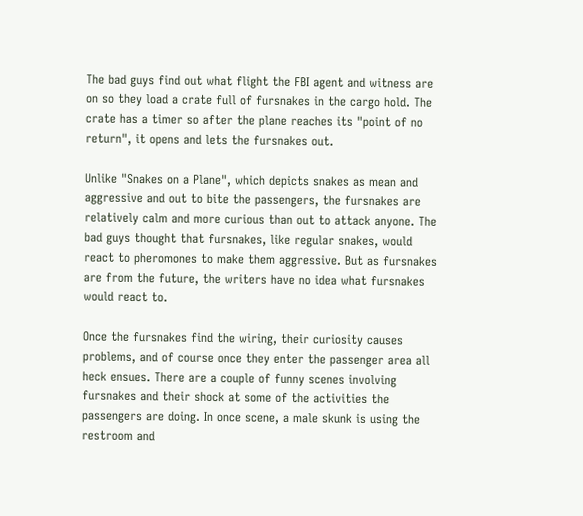The bad guys find out what flight the FBI agent and witness are on so they load a crate full of fursnakes in the cargo hold. The crate has a timer so after the plane reaches its "point of no return", it opens and lets the fursnakes out.

Unlike "Snakes on a Plane", which depicts snakes as mean and aggressive and out to bite the passengers, the fursnakes are relatively calm and more curious than out to attack anyone. The bad guys thought that fursnakes, like regular snakes, would react to pheromones to make them aggressive. But as fursnakes are from the future, the writers have no idea what fursnakes would react to.

Once the fursnakes find the wiring, their curiosity causes problems, and of course once they enter the passenger area all heck ensues. There are a couple of funny scenes involving fursnakes and their shock at some of the activities the passengers are doing. In once scene, a male skunk is using the restroom and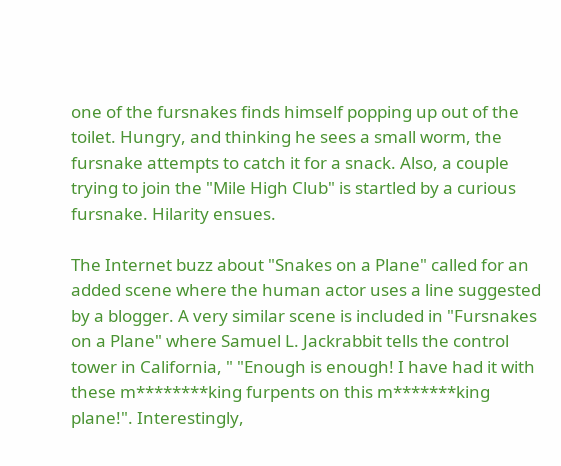one of the fursnakes finds himself popping up out of the toilet. Hungry, and thinking he sees a small worm, the fursnake attempts to catch it for a snack. Also, a couple trying to join the "Mile High Club" is startled by a curious fursnake. Hilarity ensues.

The Internet buzz about "Snakes on a Plane" called for an added scene where the human actor uses a line suggested by a blogger. A very similar scene is included in "Fursnakes on a Plane" where Samuel L. Jackrabbit tells the control tower in California, " "Enough is enough! I have had it with these m********king furpents on this m*******king plane!". Interestingly,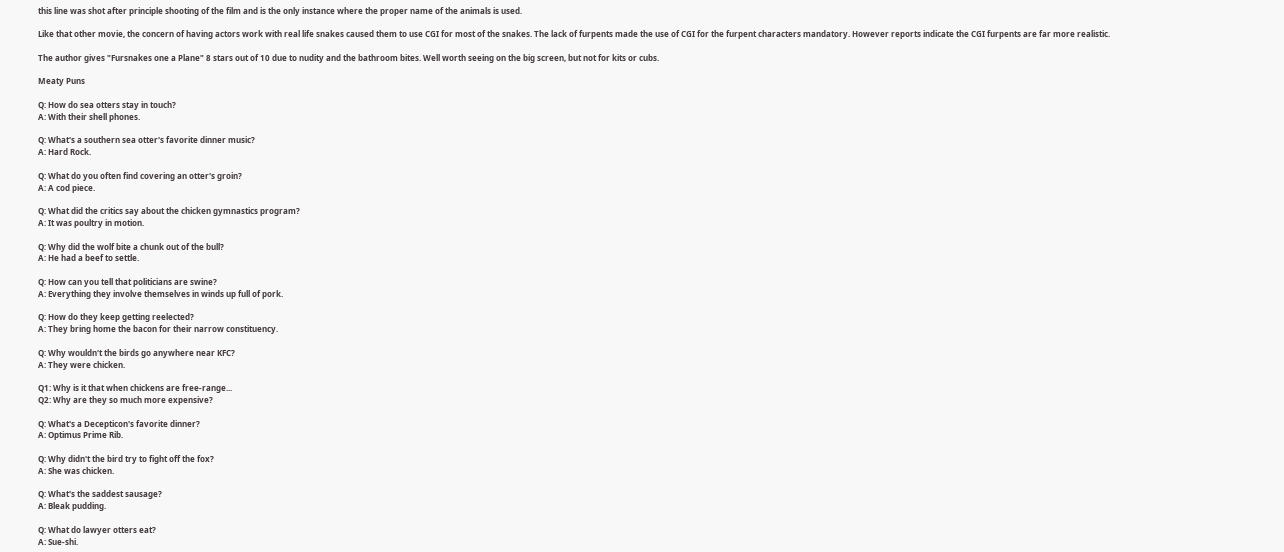this line was shot after principle shooting of the film and is the only instance where the proper name of the animals is used.

Like that other movie, the concern of having actors work with real life snakes caused them to use CGI for most of the snakes. The lack of furpents made the use of CGI for the furpent characters mandatory. However reports indicate the CGI furpents are far more realistic.

The author gives "Fursnakes one a Plane" 8 stars out of 10 due to nudity and the bathroom bites. Well worth seeing on the big screen, but not for kits or cubs.

Meaty Puns

Q: How do sea otters stay in touch?
A: With their shell phones.

Q: What's a southern sea otter's favorite dinner music?
A: Hard Rock.

Q: What do you often find covering an otter's groin?
A: A cod piece.

Q: What did the critics say about the chicken gymnastics program?
A: It was poultry in motion.

Q: Why did the wolf bite a chunk out of the bull?
A: He had a beef to settle.

Q: How can you tell that politicians are swine?
A: Everything they involve themselves in winds up full of pork.

Q: How do they keep getting reelected?
A: They bring home the bacon for their narrow constituency.

Q: Why wouldn't the birds go anywhere near KFC?
A: They were chicken.

Q1: Why is it that when chickens are free-range...
Q2: Why are they so much more expensive?

Q: What's a Decepticon's favorite dinner?
A: Optimus Prime Rib.

Q: Why didn't the bird try to fight off the fox?
A: She was chicken.

Q: What's the saddest sausage?
A: Bleak pudding.

Q: What do lawyer otters eat?
A: Sue-shi.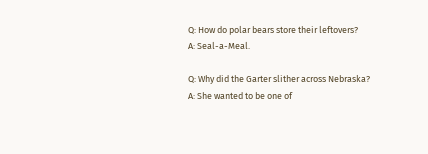Q: How do polar bears store their leftovers?
A: Seal-a-Meal.

Q: Why did the Garter slither across Nebraska?
A: She wanted to be one of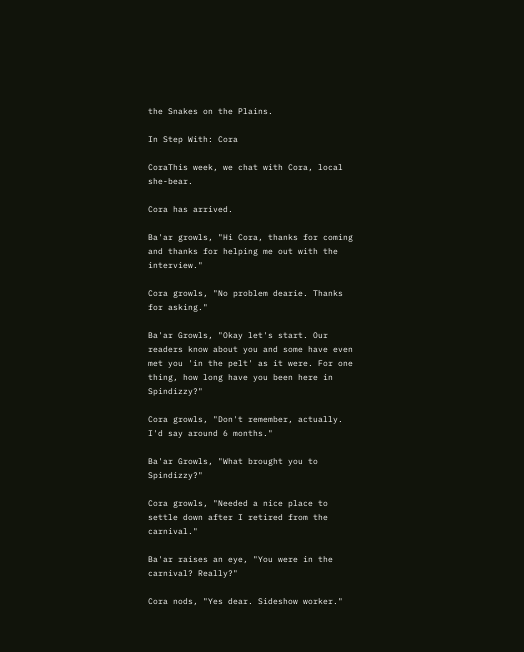the Snakes on the Plains.

In Step With: Cora

CoraThis week, we chat with Cora, local she-bear.

Cora has arrived.

Ba'ar growls, "Hi Cora, thanks for coming and thanks for helping me out with the interview."

Cora growls, "No problem dearie. Thanks for asking."

Ba'ar Growls, "Okay let's start. Our readers know about you and some have even met you 'in the pelt' as it were. For one thing, how long have you been here in Spindizzy?"

Cora growls, "Don't remember, actually. I'd say around 6 months."

Ba'ar Growls, "What brought you to Spindizzy?"

Cora growls, "Needed a nice place to settle down after I retired from the carnival."

Ba'ar raises an eye, "You were in the carnival? Really?"

Cora nods, "Yes dear. Sideshow worker."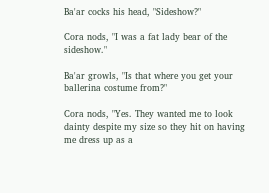Ba'ar cocks his head, "Sideshow?"

Cora nods, "I was a fat lady bear of the sideshow."

Ba'ar growls, "Is that where you get your ballerina costume from?"

Cora nods, "Yes. They wanted me to look dainty despite my size so they hit on having me dress up as a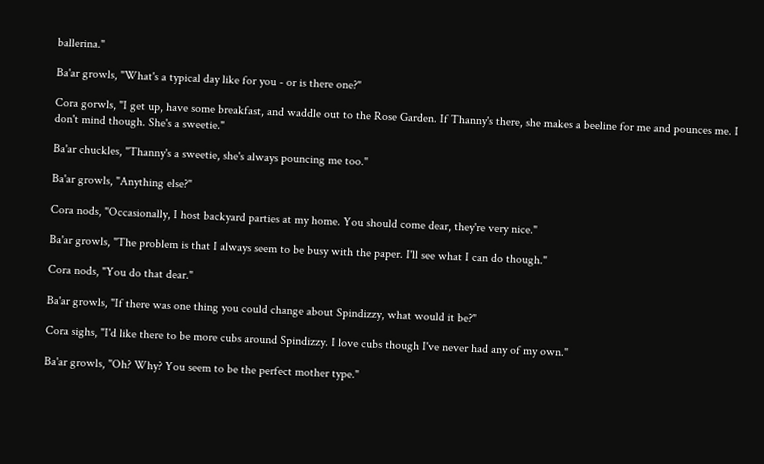ballerina."

Ba'ar growls, "What's a typical day like for you - or is there one?"

Cora gorwls, "I get up, have some breakfast, and waddle out to the Rose Garden. If Thanny's there, she makes a beeline for me and pounces me. I don't mind though. She's a sweetie."

Ba'ar chuckles, "Thanny's a sweetie, she's always pouncing me too."

Ba'ar growls, "Anything else?"

Cora nods, "Occasionally, I host backyard parties at my home. You should come dear, they're very nice."

Ba'ar growls, "The problem is that I always seem to be busy with the paper. I'll see what I can do though."

Cora nods, "You do that dear."

Ba'ar growls, "If there was one thing you could change about Spindizzy, what would it be?"

Cora sighs, "I'd like there to be more cubs around Spindizzy. I love cubs though I've never had any of my own."

Ba'ar growls, "Oh? Why? You seem to be the perfect mother type."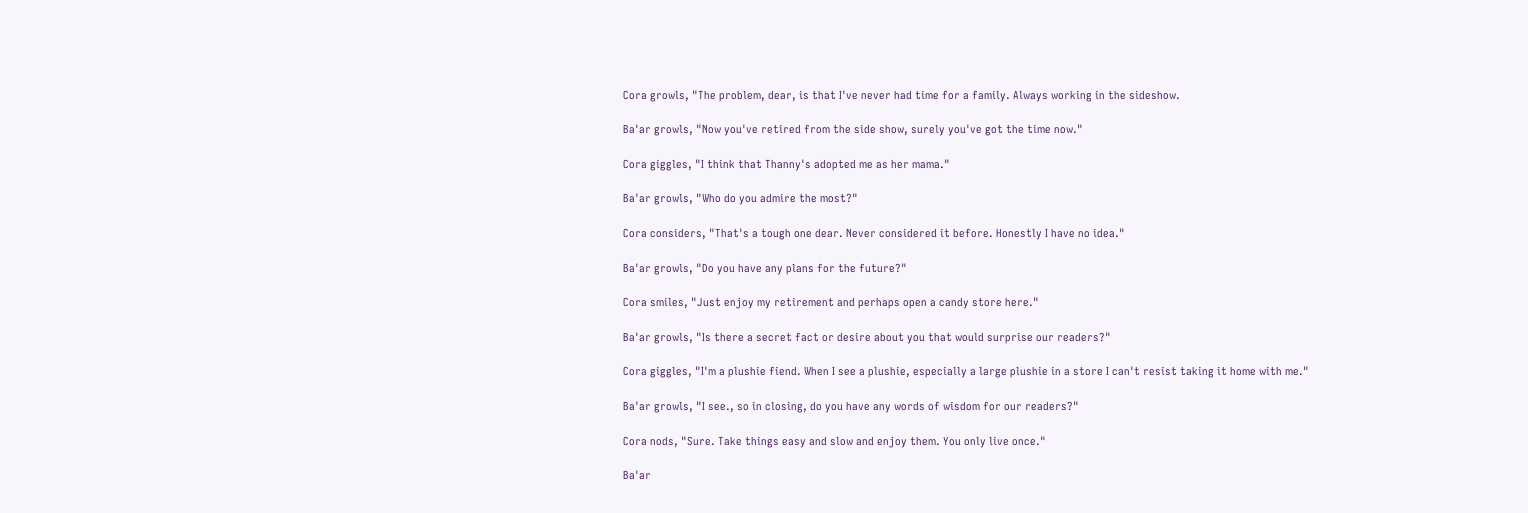Cora growls, "The problem, dear, is that I've never had time for a family. Always working in the sideshow.

Ba'ar growls, "Now you've retired from the side show, surely you've got the time now."

Cora giggles, "I think that Thanny's adopted me as her mama."

Ba'ar growls, "Who do you admire the most?"

Cora considers, "That's a tough one dear. Never considered it before. Honestly I have no idea."

Ba'ar growls, "Do you have any plans for the future?"

Cora smiles, "Just enjoy my retirement and perhaps open a candy store here."

Ba'ar growls, "Is there a secret fact or desire about you that would surprise our readers?"

Cora giggles, "I'm a plushie fiend. When I see a plushie, especially a large plushie in a store I can't resist taking it home with me."

Ba'ar growls, "I see., so in closing, do you have any words of wisdom for our readers?"

Cora nods, "Sure. Take things easy and slow and enjoy them. You only live once."

Ba'ar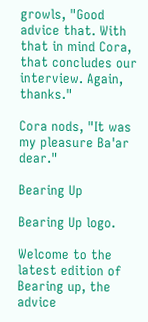growls, "Good advice that. With that in mind Cora, that concludes our interview. Again, thanks."

Cora nods, "It was my pleasure Ba'ar dear."

Bearing Up

Bearing Up logo.

Welcome to the latest edition of Bearing up, the advice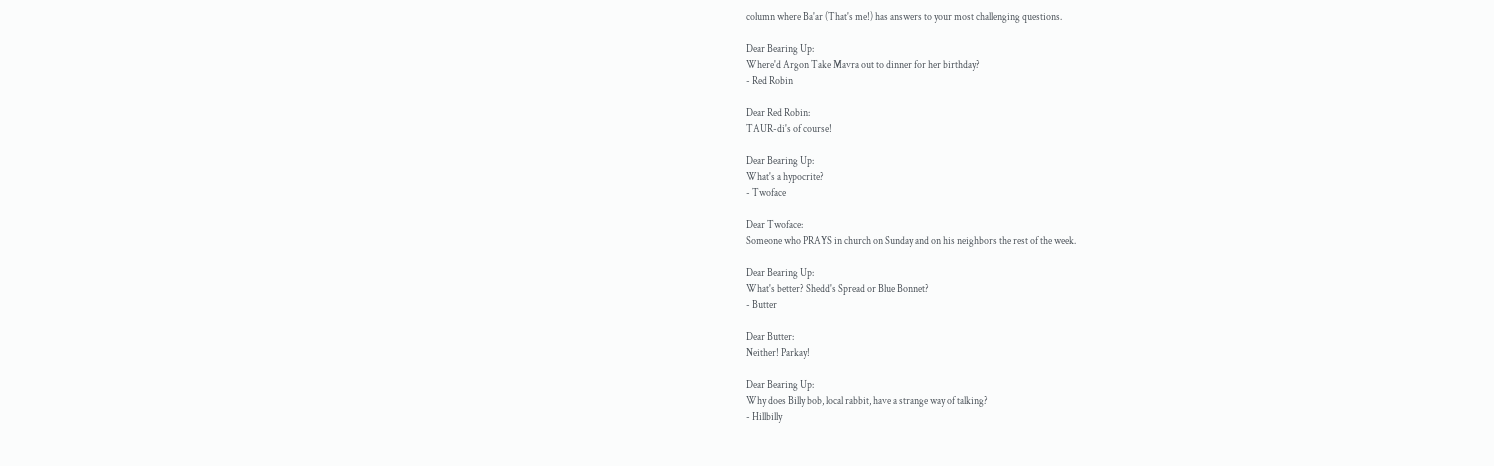column where Ba'ar (That's me!) has answers to your most challenging questions.

Dear Bearing Up:
Where'd Argon Take Mavra out to dinner for her birthday?
- Red Robin

Dear Red Robin:
TAUR-di's of course!

Dear Bearing Up:
What's a hypocrite?
- Twoface

Dear Twoface:
Someone who PRAYS in church on Sunday and on his neighbors the rest of the week.

Dear Bearing Up:
What's better? Shedd's Spread or Blue Bonnet?
- Butter

Dear Butter:
Neither! Parkay!

Dear Bearing Up:
Why does Billy bob, local rabbit, have a strange way of talking?
- Hillbilly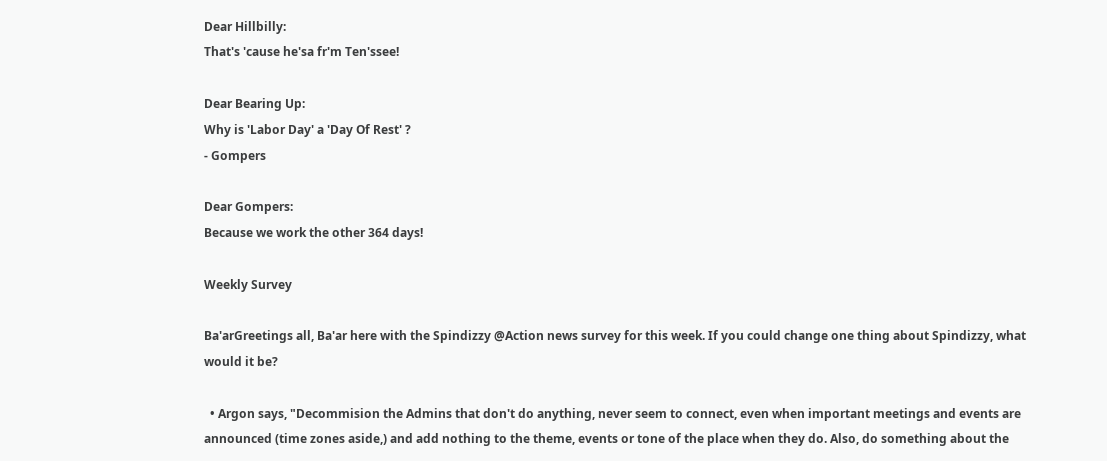Dear Hillbilly:
That's 'cause he'sa fr'm Ten'ssee!

Dear Bearing Up:
Why is 'Labor Day' a 'Day Of Rest' ?
- Gompers

Dear Gompers:
Because we work the other 364 days!

Weekly Survey

Ba'arGreetings all, Ba'ar here with the Spindizzy @Action news survey for this week. If you could change one thing about Spindizzy, what would it be?

  • Argon says, "Decommision the Admins that don't do anything, never seem to connect, even when important meetings and events are announced (time zones aside,) and add nothing to the theme, events or tone of the place when they do. Also, do something about the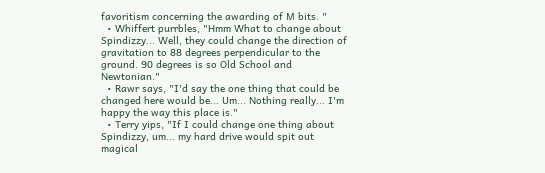favoritism concerning the awarding of M bits. "
  • Whiffert purrbles, "Hmm What to change about Spindizzy... Well, they could change the direction of gravitation to 88 degrees perpendicular to the ground. 90 degrees is so Old School and Newtonian."
  • Rawr says, "I'd say the one thing that could be changed here would be... Um... Nothing really... I'm happy the way this place is."
  • Terry yips, "If I could change one thing about Spindizzy, um... my hard drive would spit out magical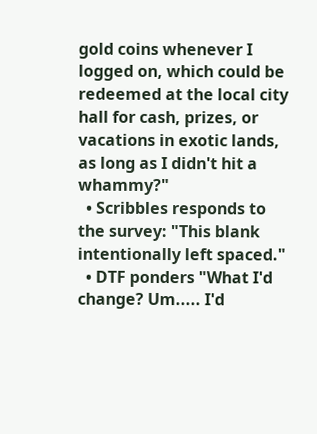gold coins whenever I logged on, which could be redeemed at the local city hall for cash, prizes, or vacations in exotic lands, as long as I didn't hit a whammy?"
  • Scribbles responds to the survey: "This blank intentionally left spaced."
  • DTF ponders "What I'd change? Um..... I'd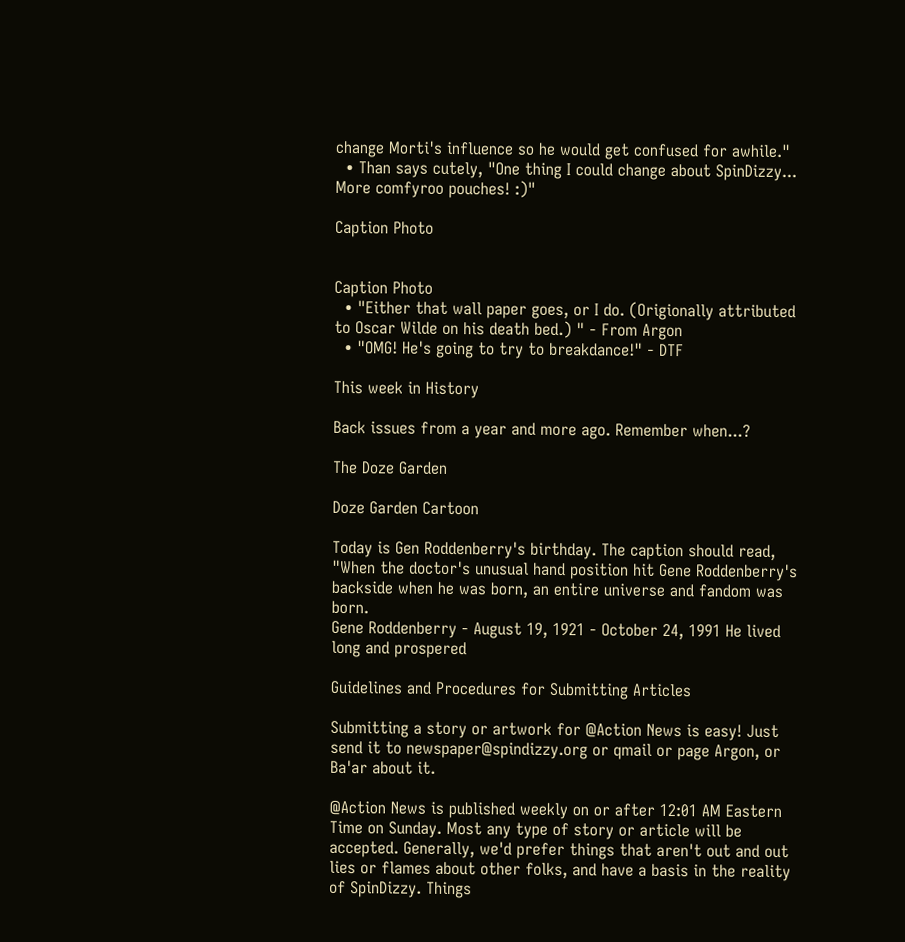change Morti's influence so he would get confused for awhile."
  • Than says cutely, "One thing I could change about SpinDizzy... More comfyroo pouches! :)"

Caption Photo


Caption Photo
  • "Either that wall paper goes, or I do. (Origionally attributed to Oscar Wilde on his death bed.) " - From Argon
  • "OMG! He's going to try to breakdance!" - DTF

This week in History

Back issues from a year and more ago. Remember when...?

The Doze Garden

Doze Garden Cartoon

Today is Gen Roddenberry's birthday. The caption should read, "When the doctor's unusual hand position hit Gene Roddenberry's backside when he was born, an entire universe and fandom was born.
Gene Roddenberry - August 19, 1921 - October 24, 1991 He lived long and prospered

Guidelines and Procedures for Submitting Articles

Submitting a story or artwork for @Action News is easy! Just send it to newspaper@spindizzy.org or qmail or page Argon, or Ba'ar about it.

@Action News is published weekly on or after 12:01 AM Eastern Time on Sunday. Most any type of story or article will be accepted. Generally, we'd prefer things that aren't out and out lies or flames about other folks, and have a basis in the reality of SpinDizzy. Things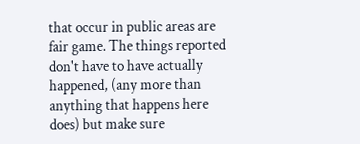that occur in public areas are fair game. The things reported don't have to have actually happened, (any more than anything that happens here does) but make sure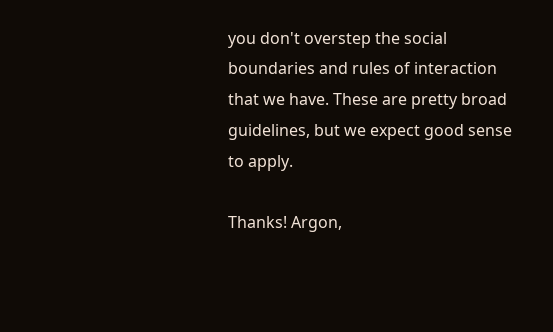you don't overstep the social boundaries and rules of interaction that we have. These are pretty broad guidelines, but we expect good sense to apply.

Thanks! Argon,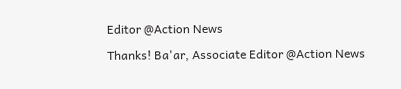Editor @Action News

Thanks! Ba'ar, Associate Editor @Action News